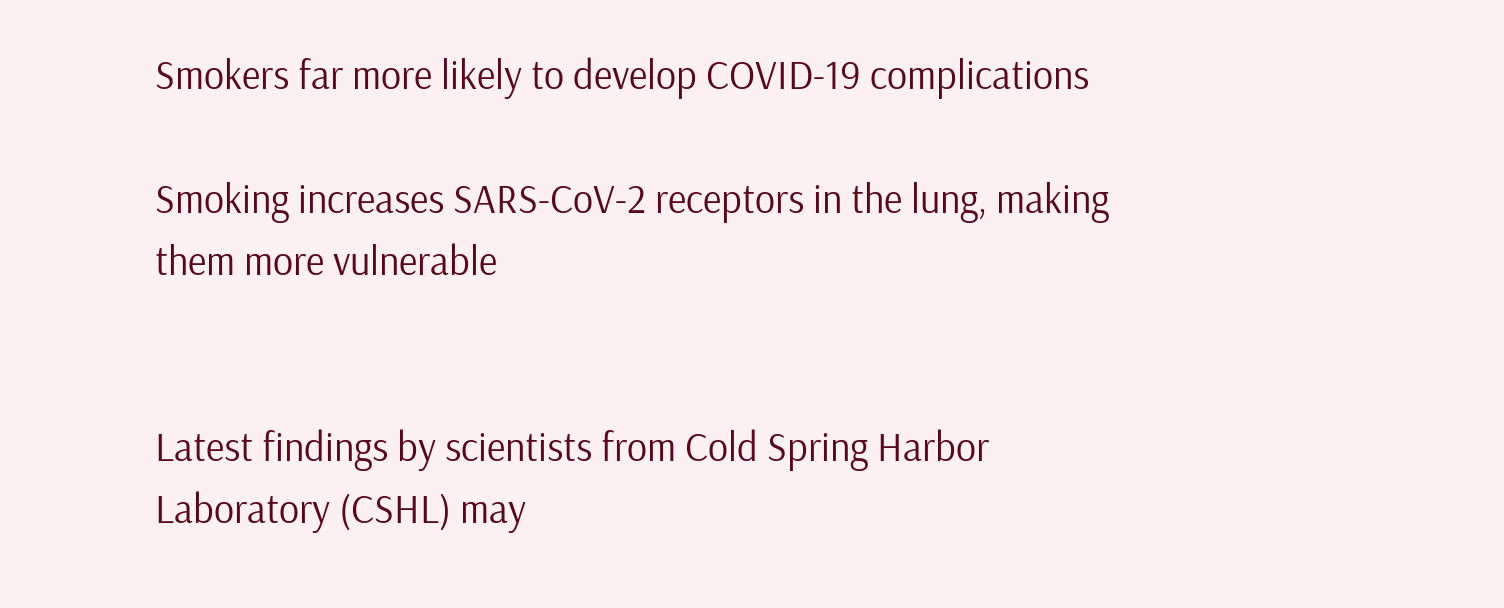Smokers far more likely to develop COVID-19 complications

Smoking increases SARS-CoV-2 receptors in the lung, making them more vulnerable


Latest findings by scientists from Cold Spring Harbor Laboratory (CSHL) may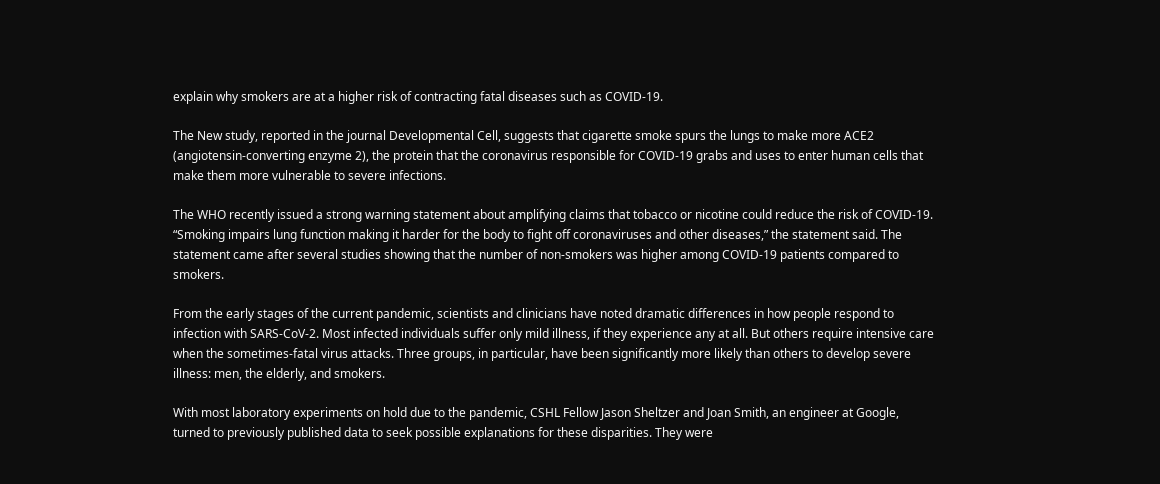explain why smokers are at a higher risk of contracting fatal diseases such as COVID-19.

The New study, reported in the journal Developmental Cell, suggests that cigarette smoke spurs the lungs to make more ACE2 (angiotensin-converting enzyme 2), the protein that the coronavirus responsible for COVID-19 grabs and uses to enter human cells that make them more vulnerable to severe infections.

The WHO recently issued a strong warning statement about amplifying claims that tobacco or nicotine could reduce the risk of COVID-19. “Smoking impairs lung function making it harder for the body to fight off coronaviruses and other diseases,” the statement said. The statement came after several studies showing that the number of non-smokers was higher among COVID-19 patients compared to smokers.

From the early stages of the current pandemic, scientists and clinicians have noted dramatic differences in how people respond to infection with SARS-CoV-2. Most infected individuals suffer only mild illness, if they experience any at all. But others require intensive care when the sometimes-fatal virus attacks. Three groups, in particular, have been significantly more likely than others to develop severe illness: men, the elderly, and smokers.

With most laboratory experiments on hold due to the pandemic, CSHL Fellow Jason Sheltzer and Joan Smith, an engineer at Google, turned to previously published data to seek possible explanations for these disparities. They were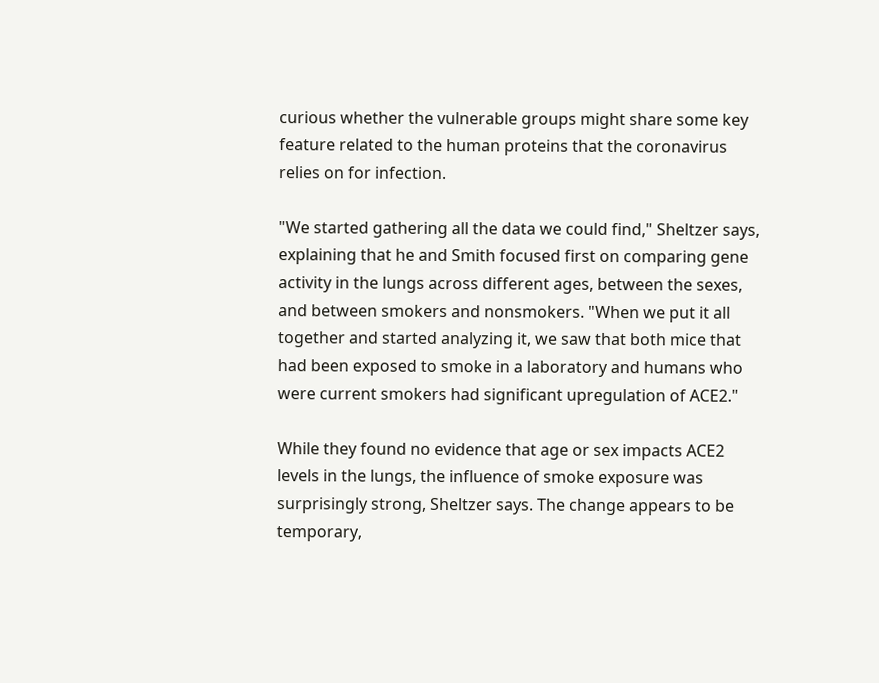curious whether the vulnerable groups might share some key feature related to the human proteins that the coronavirus relies on for infection.

"We started gathering all the data we could find," Sheltzer says, explaining that he and Smith focused first on comparing gene activity in the lungs across different ages, between the sexes, and between smokers and nonsmokers. "When we put it all together and started analyzing it, we saw that both mice that had been exposed to smoke in a laboratory and humans who were current smokers had significant upregulation of ACE2."

While they found no evidence that age or sex impacts ACE2 levels in the lungs, the influence of smoke exposure was surprisingly strong, Sheltzer says. The change appears to be temporary,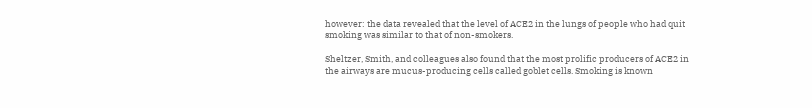however: the data revealed that the level of ACE2 in the lungs of people who had quit smoking was similar to that of non-smokers.

Sheltzer, Smith, and colleagues also found that the most prolific producers of ACE2 in the airways are mucus-producing cells called goblet cells. Smoking is known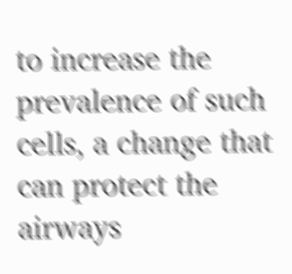to increase the prevalence of such cells, a change that can protect the airways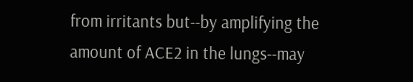from irritants but--by amplifying the amount of ACE2 in the lungs--may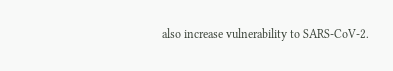also increase vulnerability to SARS-CoV-2.